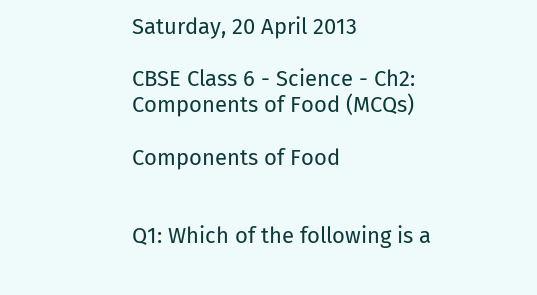Saturday, 20 April 2013

CBSE Class 6 - Science - Ch2: Components of Food (MCQs)

Components of Food


Q1: Which of the following is a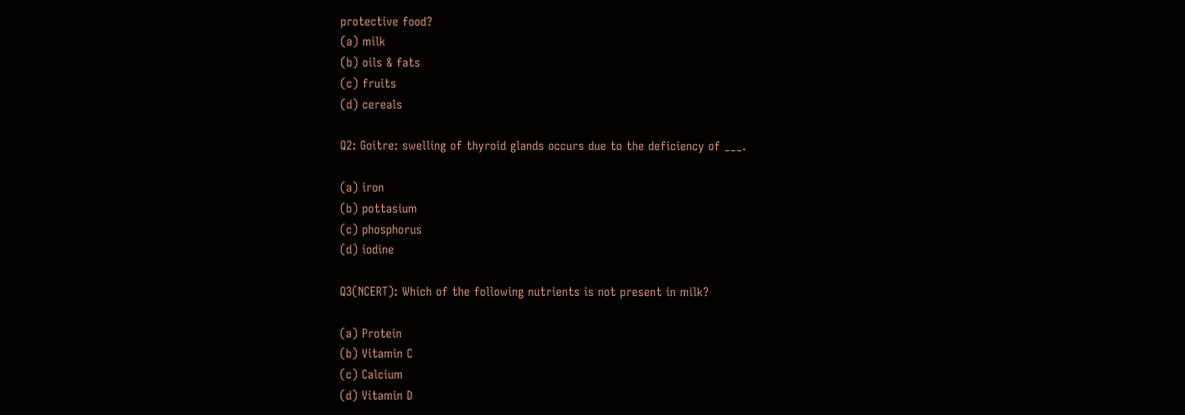protective food?
(a) milk
(b) oils & fats
(c) fruits
(d) cereals

Q2: Goitre: swelling of thyroid glands occurs due to the deficiency of ___.

(a) iron
(b) pottasium
(c) phosphorus
(d) iodine

Q3(NCERT): Which of the following nutrients is not present in milk?

(a) Protein
(b) Vitamin C
(c) Calcium
(d) Vitamin D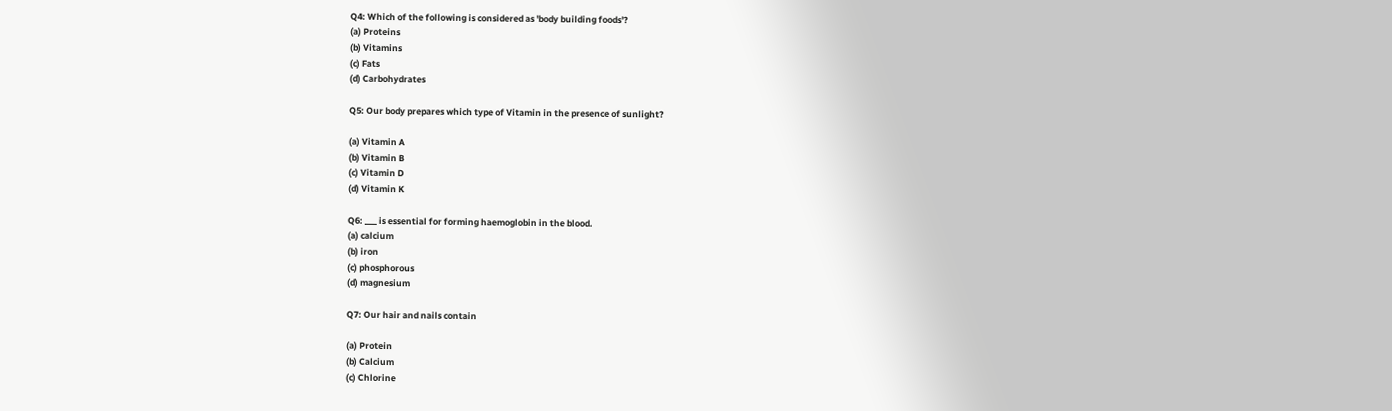Q4: Which of the following is considered as 'body building foods'?
(a) Proteins
(b) Vitamins
(c) Fats
(d) Carbohydrates

Q5: Our body prepares which type of Vitamin in the presence of sunlight?

(a) Vitamin A
(b) Vitamin B
(c) Vitamin D
(d) Vitamin K

Q6: ___ is essential for forming haemoglobin in the blood.
(a) calcium
(b) iron
(c) phosphorous
(d) magnesium

Q7: Our hair and nails contain

(a) Protein
(b) Calcium
(c) Chlorine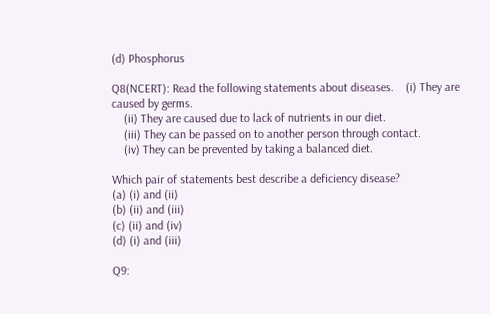(d) Phosphorus

Q8(NCERT): Read the following statements about diseases.    (i) They are caused by germs.
    (ii) They are caused due to lack of nutrients in our diet.
    (iii) They can be passed on to another person through contact.
    (iv) They can be prevented by taking a balanced diet.

Which pair of statements best describe a deficiency disease?
(a) (i) and (ii)
(b) (ii) and (iii)
(c) (ii) and (iv)
(d) (i) and (iii)

Q9: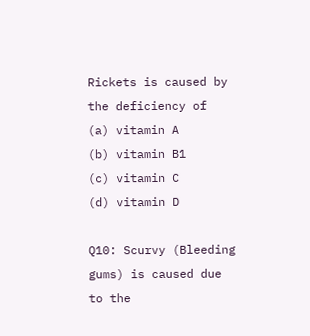Rickets is caused by the deficiency of
(a) vitamin A
(b) vitamin B1
(c) vitamin C
(d) vitamin D

Q10: Scurvy (Bleeding gums) is caused due to the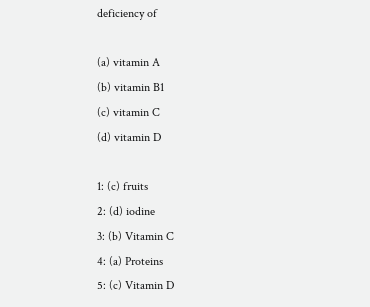deficiency of

(a) vitamin A
(b) vitamin B1
(c) vitamin C
(d) vitamin D

1: (c) fruits
2: (d) iodine
3: (b) Vitamin C
4: (a) Proteins
5: (c) Vitamin D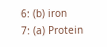6: (b) iron
7: (a) Protein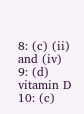8: (c) (ii) and (iv)
9: (d) vitamin D
10: (c)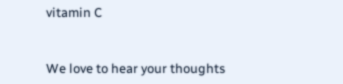vitamin C


We love to hear your thoughts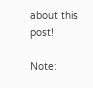about this post!

Note: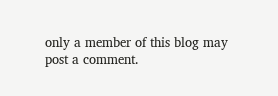only a member of this blog may post a comment.